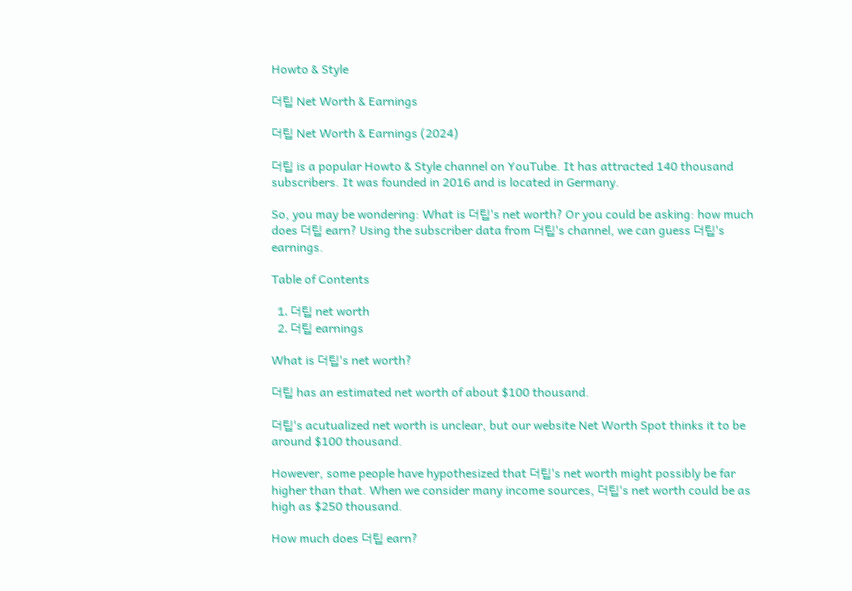Howto & Style

더팁 Net Worth & Earnings

더팁 Net Worth & Earnings (2024)

더팁 is a popular Howto & Style channel on YouTube. It has attracted 140 thousand subscribers. It was founded in 2016 and is located in Germany.

So, you may be wondering: What is 더팁's net worth? Or you could be asking: how much does 더팁 earn? Using the subscriber data from 더팁's channel, we can guess 더팁's earnings.

Table of Contents

  1. 더팁 net worth
  2. 더팁 earnings

What is 더팁's net worth?

더팁 has an estimated net worth of about $100 thousand.

더팁's acutualized net worth is unclear, but our website Net Worth Spot thinks it to be around $100 thousand.

However, some people have hypothesized that 더팁's net worth might possibly be far higher than that. When we consider many income sources, 더팁's net worth could be as high as $250 thousand.

How much does 더팁 earn?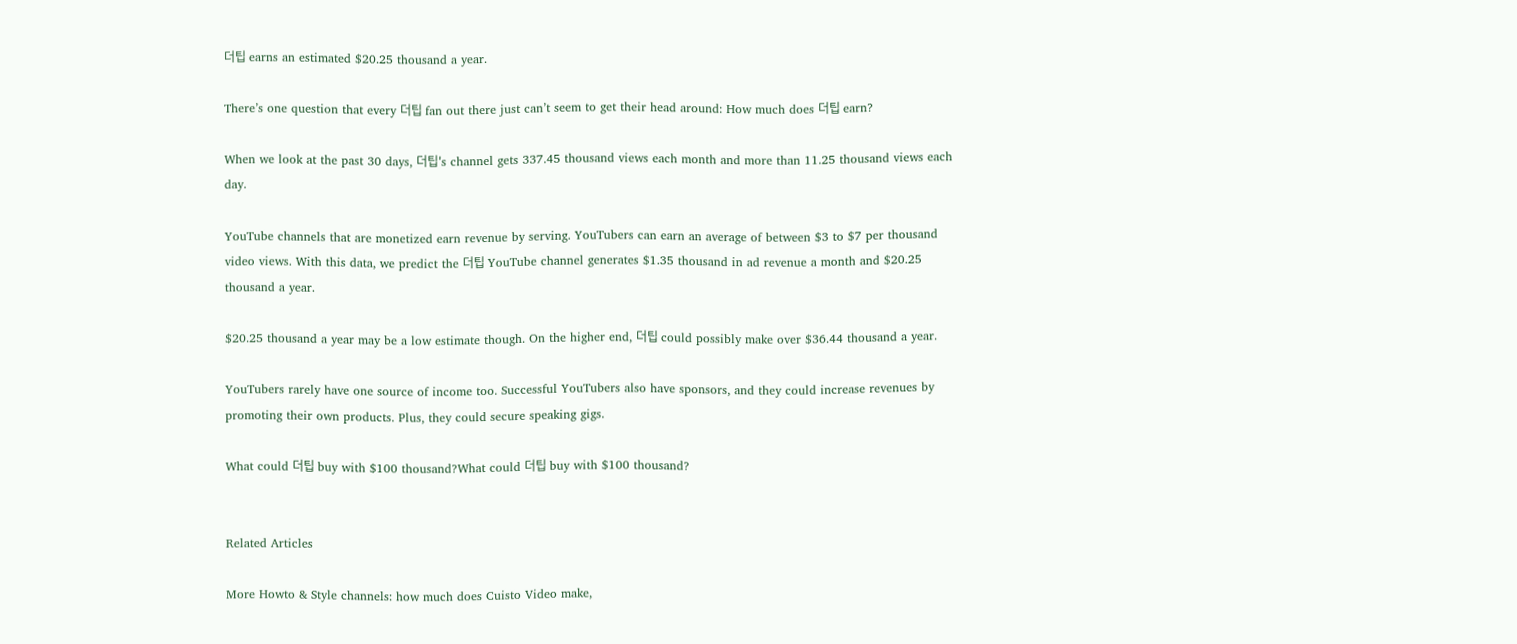더팁 earns an estimated $20.25 thousand a year.

There’s one question that every 더팁 fan out there just can’t seem to get their head around: How much does 더팁 earn?

When we look at the past 30 days, 더팁's channel gets 337.45 thousand views each month and more than 11.25 thousand views each day.

YouTube channels that are monetized earn revenue by serving. YouTubers can earn an average of between $3 to $7 per thousand video views. With this data, we predict the 더팁 YouTube channel generates $1.35 thousand in ad revenue a month and $20.25 thousand a year.

$20.25 thousand a year may be a low estimate though. On the higher end, 더팁 could possibly make over $36.44 thousand a year.

YouTubers rarely have one source of income too. Successful YouTubers also have sponsors, and they could increase revenues by promoting their own products. Plus, they could secure speaking gigs.

What could 더팁 buy with $100 thousand?What could 더팁 buy with $100 thousand?


Related Articles

More Howto & Style channels: how much does Cuisto Video make,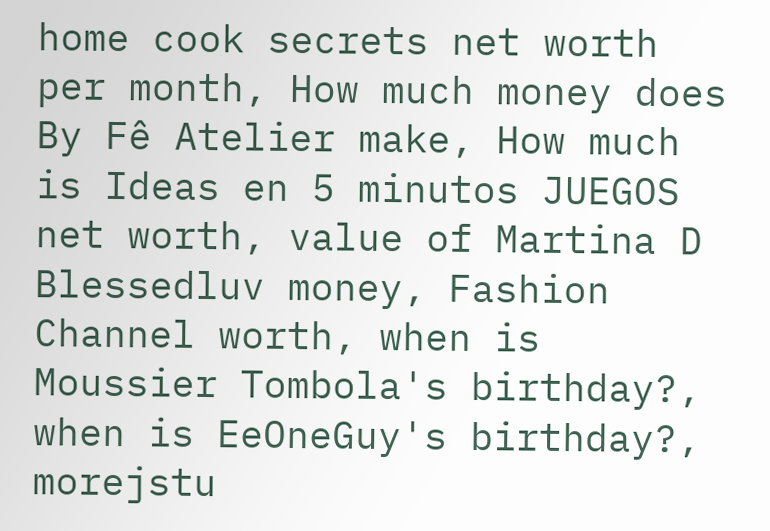home cook secrets net worth per month, How much money does By Fê Atelier make, How much is Ideas en 5 minutos JUEGOS net worth, value of Martina D Blessedluv money, Fashion Channel worth, when is Moussier Tombola's birthday?, when is EeOneGuy's birthday?, morejstu